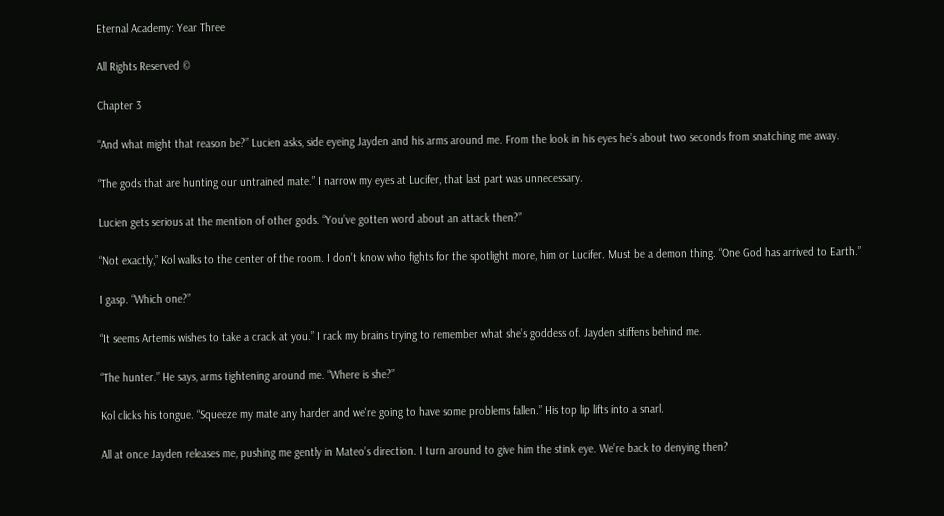Eternal Academy: Year Three

All Rights Reserved ©

Chapter 3

“And what might that reason be?” Lucien asks, side eyeing Jayden and his arms around me. From the look in his eyes he’s about two seconds from snatching me away.

“The gods that are hunting our untrained mate.” I narrow my eyes at Lucifer, that last part was unnecessary.

Lucien gets serious at the mention of other gods. “You’ve gotten word about an attack then?”

“Not exactly,” Kol walks to the center of the room. I don’t know who fights for the spotlight more, him or Lucifer. Must be a demon thing. “One God has arrived to Earth.”

I gasp. “Which one?”

“It seems Artemis wishes to take a crack at you.” I rack my brains trying to remember what she’s goddess of. Jayden stiffens behind me.

“The hunter.” He says, arms tightening around me. “Where is she?”

Kol clicks his tongue. “Squeeze my mate any harder and we're going to have some problems fallen.” His top lip lifts into a snarl.

All at once Jayden releases me, pushing me gently in Mateo’s direction. I turn around to give him the stink eye. We’re back to denying then?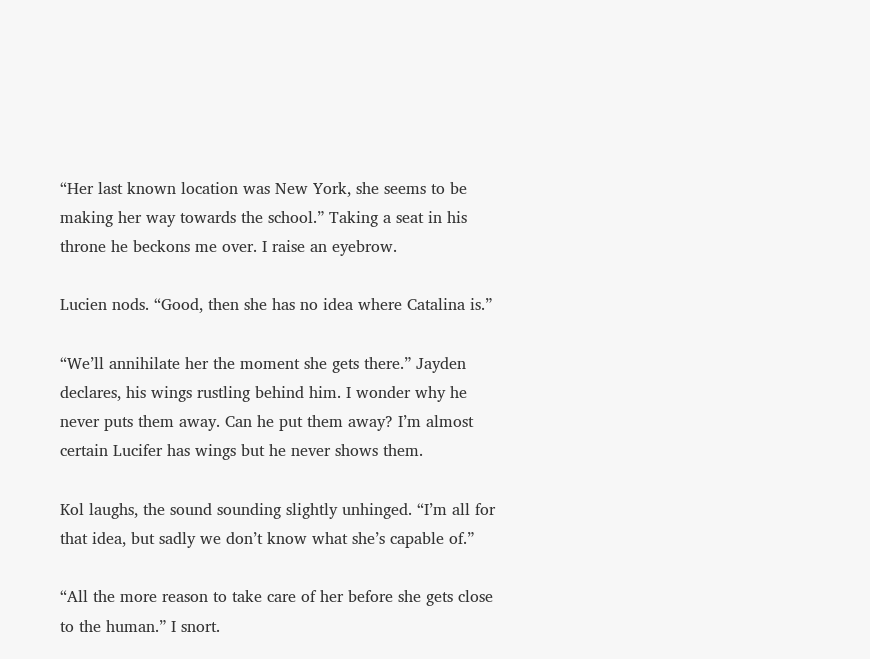“Her last known location was New York, she seems to be making her way towards the school.” Taking a seat in his throne he beckons me over. I raise an eyebrow.

Lucien nods. “Good, then she has no idea where Catalina is.”

“We’ll annihilate her the moment she gets there.” Jayden declares, his wings rustling behind him. I wonder why he never puts them away. Can he put them away? I’m almost certain Lucifer has wings but he never shows them.

Kol laughs, the sound sounding slightly unhinged. “I’m all for that idea, but sadly we don’t know what she’s capable of.”

“All the more reason to take care of her before she gets close to the human.” I snort.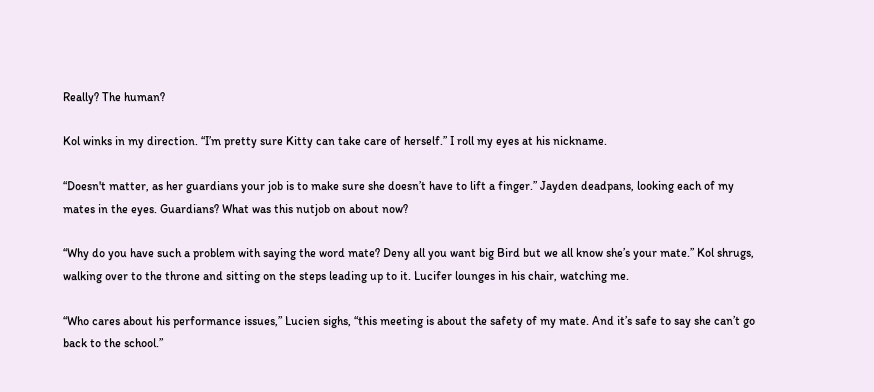Really? The human?

Kol winks in my direction. “I’m pretty sure Kitty can take care of herself.” I roll my eyes at his nickname.

“Doesn't matter, as her guardians your job is to make sure she doesn’t have to lift a finger.” Jayden deadpans, looking each of my mates in the eyes. Guardians? What was this nutjob on about now?

“Why do you have such a problem with saying the word mate? Deny all you want big Bird but we all know she’s your mate.” Kol shrugs, walking over to the throne and sitting on the steps leading up to it. Lucifer lounges in his chair, watching me.

“Who cares about his performance issues,” Lucien sighs, “this meeting is about the safety of my mate. And it’s safe to say she can’t go back to the school.”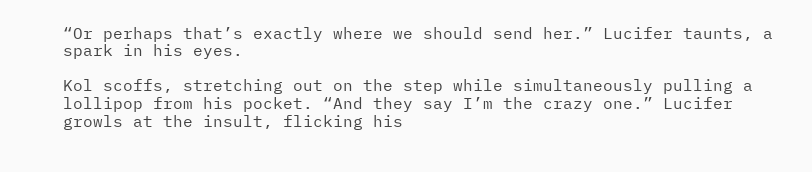“Or perhaps that’s exactly where we should send her.” Lucifer taunts, a spark in his eyes.

Kol scoffs, stretching out on the step while simultaneously pulling a lollipop from his pocket. “And they say I’m the crazy one.” Lucifer growls at the insult, flicking his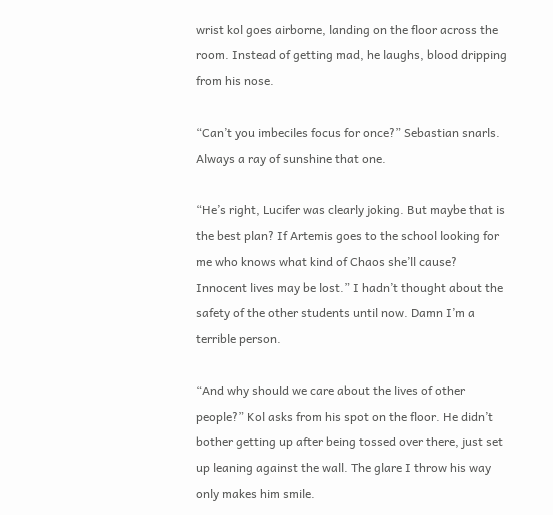wrist kol goes airborne, landing on the floor across the room. Instead of getting mad, he laughs, blood dripping from his nose.

“Can’t you imbeciles focus for once?” Sebastian snarls. Always a ray of sunshine that one.

“He’s right, Lucifer was clearly joking. But maybe that is the best plan? If Artemis goes to the school looking for me who knows what kind of Chaos she’ll cause? Innocent lives may be lost.” I hadn’t thought about the safety of the other students until now. Damn I’m a terrible person.

“And why should we care about the lives of other people?” Kol asks from his spot on the floor. He didn’t bother getting up after being tossed over there, just set up leaning against the wall. The glare I throw his way only makes him smile.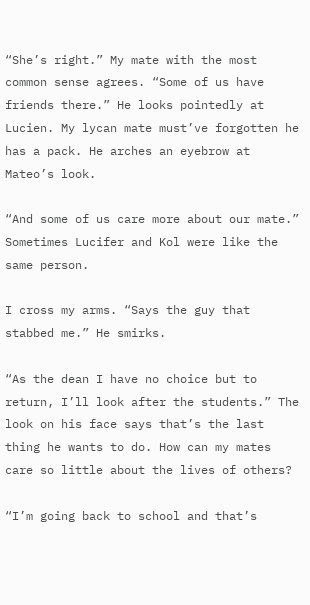“She’s right.” My mate with the most common sense agrees. “Some of us have friends there.” He looks pointedly at Lucien. My lycan mate must’ve forgotten he has a pack. He arches an eyebrow at Mateo’s look.

“And some of us care more about our mate.” Sometimes Lucifer and Kol were like the same person.

I cross my arms. “Says the guy that stabbed me.” He smirks.

“As the dean I have no choice but to return, I’ll look after the students.” The look on his face says that’s the last thing he wants to do. How can my mates care so little about the lives of others?

“I’m going back to school and that’s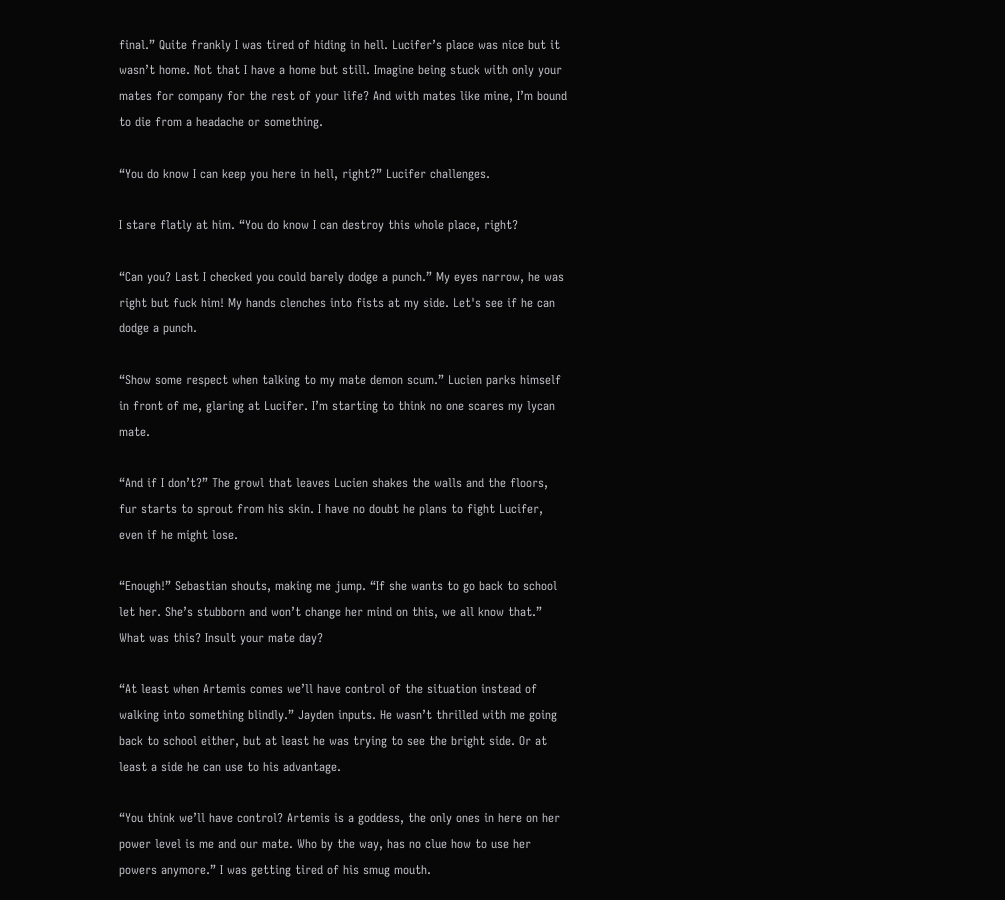final.” Quite frankly I was tired of hiding in hell. Lucifer’s place was nice but it wasn’t home. Not that I have a home but still. Imagine being stuck with only your mates for company for the rest of your life? And with mates like mine, I’m bound to die from a headache or something.

“You do know I can keep you here in hell, right?” Lucifer challenges.

I stare flatly at him. “You do know I can destroy this whole place, right?

“Can you? Last I checked you could barely dodge a punch.” My eyes narrow, he was right but fuck him! My hands clenches into fists at my side. Let's see if he can dodge a punch.

“Show some respect when talking to my mate demon scum.” Lucien parks himself in front of me, glaring at Lucifer. I’m starting to think no one scares my lycan mate.

“And if I don’t?” The growl that leaves Lucien shakes the walls and the floors, fur starts to sprout from his skin. I have no doubt he plans to fight Lucifer, even if he might lose.

“Enough!” Sebastian shouts, making me jump. “If she wants to go back to school let her. She’s stubborn and won’t change her mind on this, we all know that.” What was this? Insult your mate day?

“At least when Artemis comes we’ll have control of the situation instead of walking into something blindly.” Jayden inputs. He wasn’t thrilled with me going back to school either, but at least he was trying to see the bright side. Or at least a side he can use to his advantage.

“You think we’ll have control? Artemis is a goddess, the only ones in here on her power level is me and our mate. Who by the way, has no clue how to use her powers anymore.” I was getting tired of his smug mouth.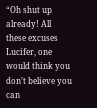“Oh shut up already! All these excuses Lucifer, one would think you don’t believe you can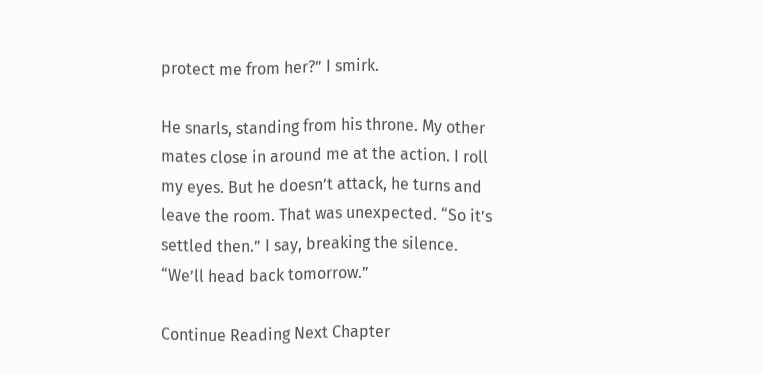protect me from her?” I smirk.

He snarls, standing from his throne. My other mates close in around me at the action. I roll my eyes. But he doesn’t attack, he turns and leave the room. That was unexpected. “So it’s settled then.” I say, breaking the silence. “We’ll head back tomorrow.”

Continue Reading Next Chapter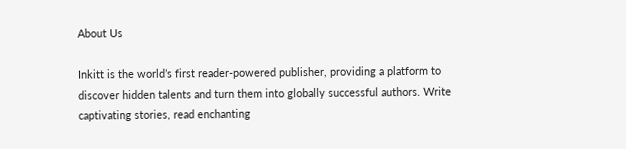About Us

Inkitt is the world’s first reader-powered publisher, providing a platform to discover hidden talents and turn them into globally successful authors. Write captivating stories, read enchanting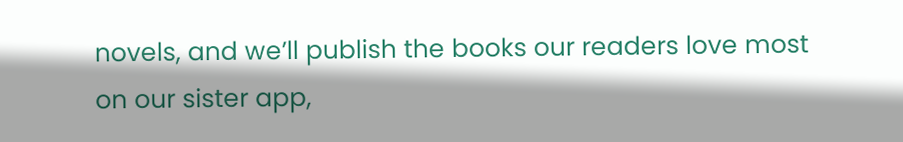novels, and we’ll publish the books our readers love most on our sister app,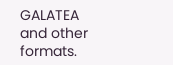GALATEA and other formats.